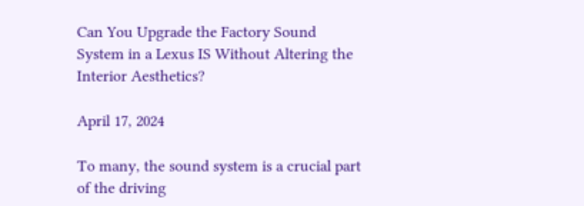Can You Upgrade the Factory Sound System in a Lexus IS Without Altering the Interior Aesthetics?

April 17, 2024

To many, the sound system is a crucial part of the driving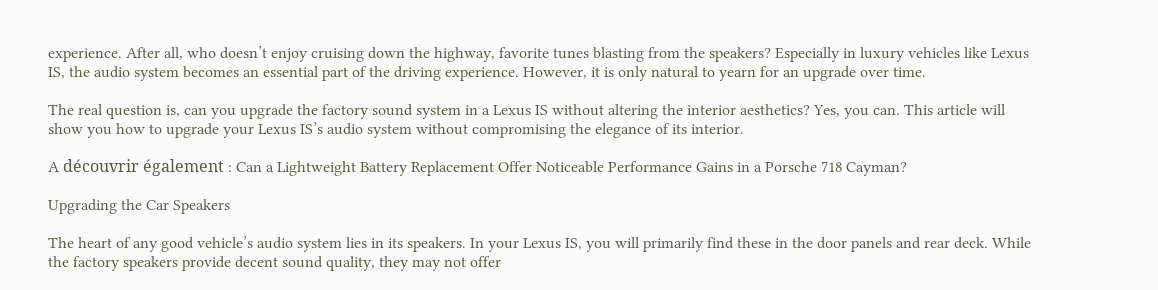experience. After all, who doesn’t enjoy cruising down the highway, favorite tunes blasting from the speakers? Especially in luxury vehicles like Lexus IS, the audio system becomes an essential part of the driving experience. However, it is only natural to yearn for an upgrade over time.

The real question is, can you upgrade the factory sound system in a Lexus IS without altering the interior aesthetics? Yes, you can. This article will show you how to upgrade your Lexus IS’s audio system without compromising the elegance of its interior.

A découvrir également : Can a Lightweight Battery Replacement Offer Noticeable Performance Gains in a Porsche 718 Cayman?

Upgrading the Car Speakers

The heart of any good vehicle’s audio system lies in its speakers. In your Lexus IS, you will primarily find these in the door panels and rear deck. While the factory speakers provide decent sound quality, they may not offer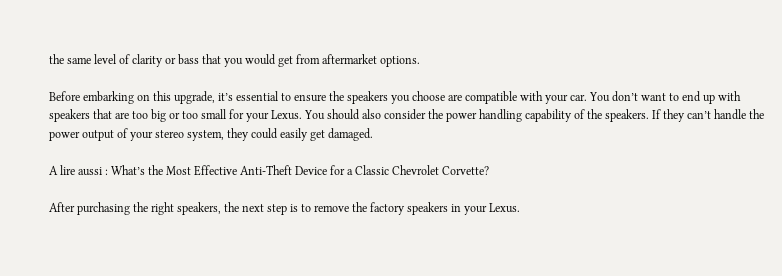the same level of clarity or bass that you would get from aftermarket options.

Before embarking on this upgrade, it’s essential to ensure the speakers you choose are compatible with your car. You don’t want to end up with speakers that are too big or too small for your Lexus. You should also consider the power handling capability of the speakers. If they can’t handle the power output of your stereo system, they could easily get damaged.

A lire aussi : What’s the Most Effective Anti-Theft Device for a Classic Chevrolet Corvette?

After purchasing the right speakers, the next step is to remove the factory speakers in your Lexus.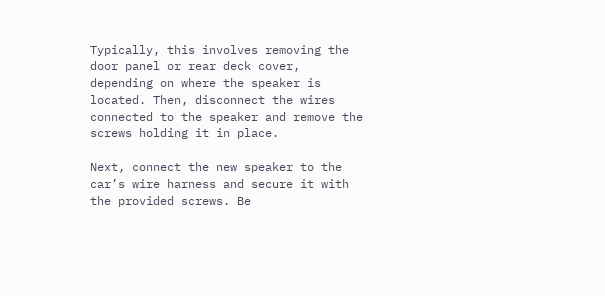Typically, this involves removing the door panel or rear deck cover, depending on where the speaker is located. Then, disconnect the wires connected to the speaker and remove the screws holding it in place.

Next, connect the new speaker to the car’s wire harness and secure it with the provided screws. Be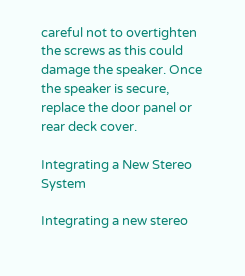careful not to overtighten the screws as this could damage the speaker. Once the speaker is secure, replace the door panel or rear deck cover.

Integrating a New Stereo System

Integrating a new stereo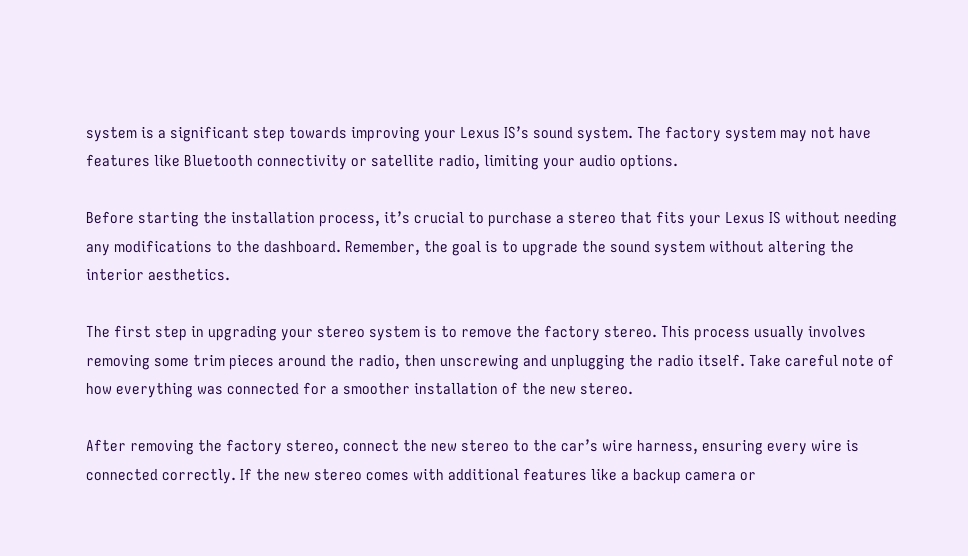system is a significant step towards improving your Lexus IS’s sound system. The factory system may not have features like Bluetooth connectivity or satellite radio, limiting your audio options.

Before starting the installation process, it’s crucial to purchase a stereo that fits your Lexus IS without needing any modifications to the dashboard. Remember, the goal is to upgrade the sound system without altering the interior aesthetics.

The first step in upgrading your stereo system is to remove the factory stereo. This process usually involves removing some trim pieces around the radio, then unscrewing and unplugging the radio itself. Take careful note of how everything was connected for a smoother installation of the new stereo.

After removing the factory stereo, connect the new stereo to the car’s wire harness, ensuring every wire is connected correctly. If the new stereo comes with additional features like a backup camera or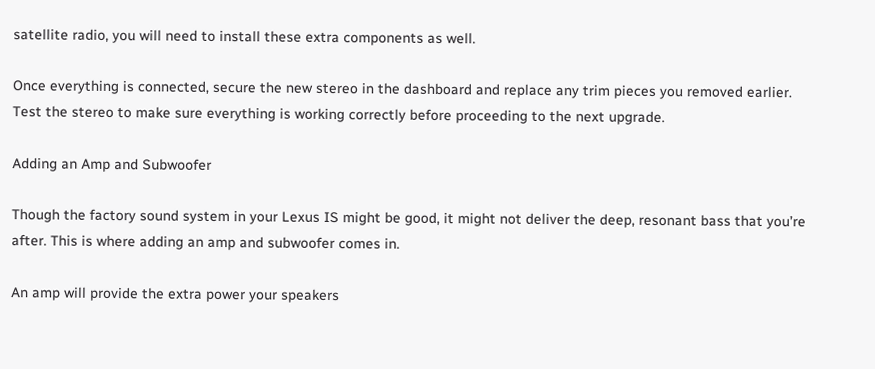satellite radio, you will need to install these extra components as well.

Once everything is connected, secure the new stereo in the dashboard and replace any trim pieces you removed earlier. Test the stereo to make sure everything is working correctly before proceeding to the next upgrade.

Adding an Amp and Subwoofer

Though the factory sound system in your Lexus IS might be good, it might not deliver the deep, resonant bass that you’re after. This is where adding an amp and subwoofer comes in.

An amp will provide the extra power your speakers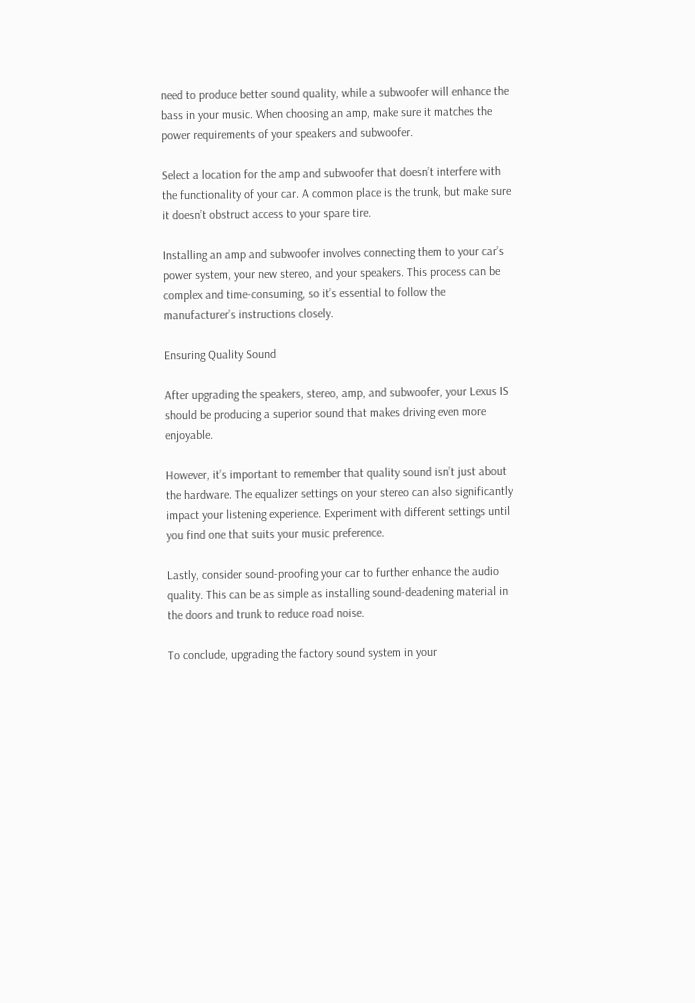need to produce better sound quality, while a subwoofer will enhance the bass in your music. When choosing an amp, make sure it matches the power requirements of your speakers and subwoofer.

Select a location for the amp and subwoofer that doesn’t interfere with the functionality of your car. A common place is the trunk, but make sure it doesn’t obstruct access to your spare tire.

Installing an amp and subwoofer involves connecting them to your car’s power system, your new stereo, and your speakers. This process can be complex and time-consuming, so it’s essential to follow the manufacturer’s instructions closely.

Ensuring Quality Sound

After upgrading the speakers, stereo, amp, and subwoofer, your Lexus IS should be producing a superior sound that makes driving even more enjoyable.

However, it’s important to remember that quality sound isn’t just about the hardware. The equalizer settings on your stereo can also significantly impact your listening experience. Experiment with different settings until you find one that suits your music preference.

Lastly, consider sound-proofing your car to further enhance the audio quality. This can be as simple as installing sound-deadening material in the doors and trunk to reduce road noise.

To conclude, upgrading the factory sound system in your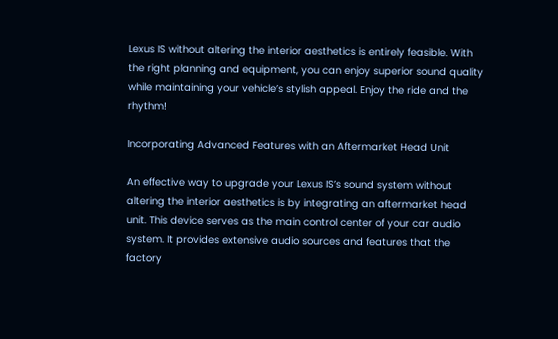Lexus IS without altering the interior aesthetics is entirely feasible. With the right planning and equipment, you can enjoy superior sound quality while maintaining your vehicle’s stylish appeal. Enjoy the ride and the rhythm!

Incorporating Advanced Features with an Aftermarket Head Unit

An effective way to upgrade your Lexus IS’s sound system without altering the interior aesthetics is by integrating an aftermarket head unit. This device serves as the main control center of your car audio system. It provides extensive audio sources and features that the factory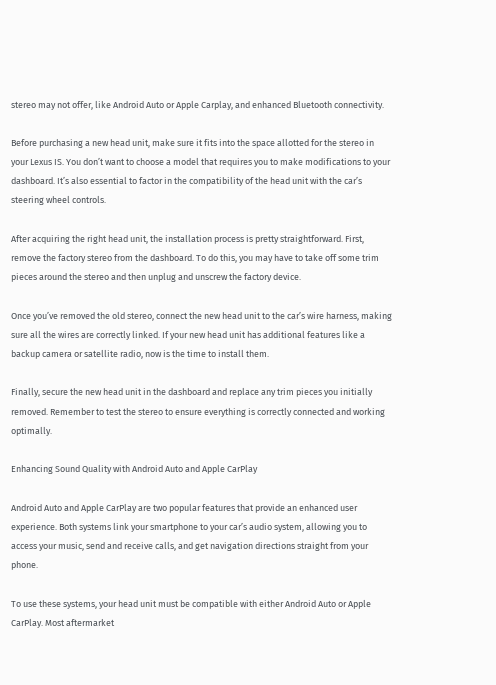stereo may not offer, like Android Auto or Apple Carplay, and enhanced Bluetooth connectivity.

Before purchasing a new head unit, make sure it fits into the space allotted for the stereo in your Lexus IS. You don’t want to choose a model that requires you to make modifications to your dashboard. It’s also essential to factor in the compatibility of the head unit with the car’s steering wheel controls.

After acquiring the right head unit, the installation process is pretty straightforward. First, remove the factory stereo from the dashboard. To do this, you may have to take off some trim pieces around the stereo and then unplug and unscrew the factory device.

Once you’ve removed the old stereo, connect the new head unit to the car’s wire harness, making sure all the wires are correctly linked. If your new head unit has additional features like a backup camera or satellite radio, now is the time to install them.

Finally, secure the new head unit in the dashboard and replace any trim pieces you initially removed. Remember to test the stereo to ensure everything is correctly connected and working optimally.

Enhancing Sound Quality with Android Auto and Apple CarPlay

Android Auto and Apple CarPlay are two popular features that provide an enhanced user experience. Both systems link your smartphone to your car’s audio system, allowing you to access your music, send and receive calls, and get navigation directions straight from your phone.

To use these systems, your head unit must be compatible with either Android Auto or Apple CarPlay. Most aftermarket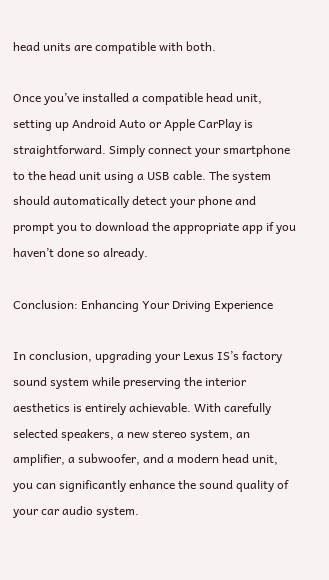head units are compatible with both.

Once you’ve installed a compatible head unit, setting up Android Auto or Apple CarPlay is straightforward. Simply connect your smartphone to the head unit using a USB cable. The system should automatically detect your phone and prompt you to download the appropriate app if you haven’t done so already.

Conclusion: Enhancing Your Driving Experience

In conclusion, upgrading your Lexus IS’s factory sound system while preserving the interior aesthetics is entirely achievable. With carefully selected speakers, a new stereo system, an amplifier, a subwoofer, and a modern head unit, you can significantly enhance the sound quality of your car audio system.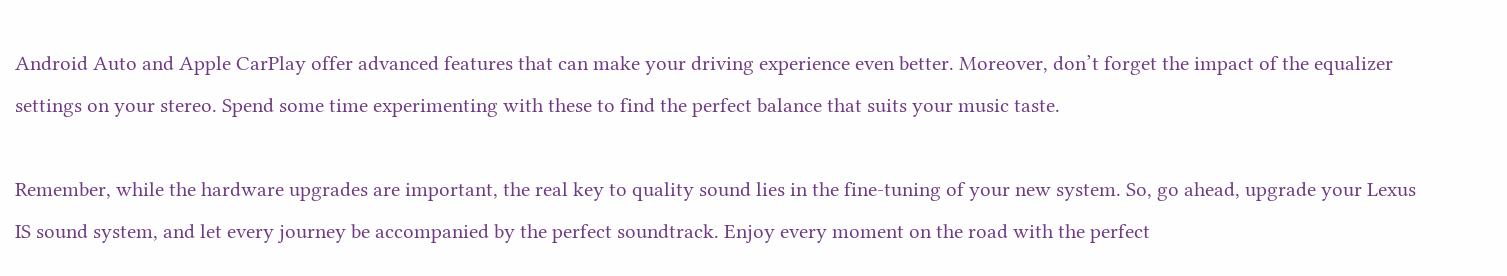Android Auto and Apple CarPlay offer advanced features that can make your driving experience even better. Moreover, don’t forget the impact of the equalizer settings on your stereo. Spend some time experimenting with these to find the perfect balance that suits your music taste.

Remember, while the hardware upgrades are important, the real key to quality sound lies in the fine-tuning of your new system. So, go ahead, upgrade your Lexus IS sound system, and let every journey be accompanied by the perfect soundtrack. Enjoy every moment on the road with the perfect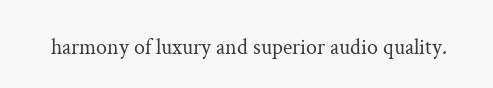harmony of luxury and superior audio quality.